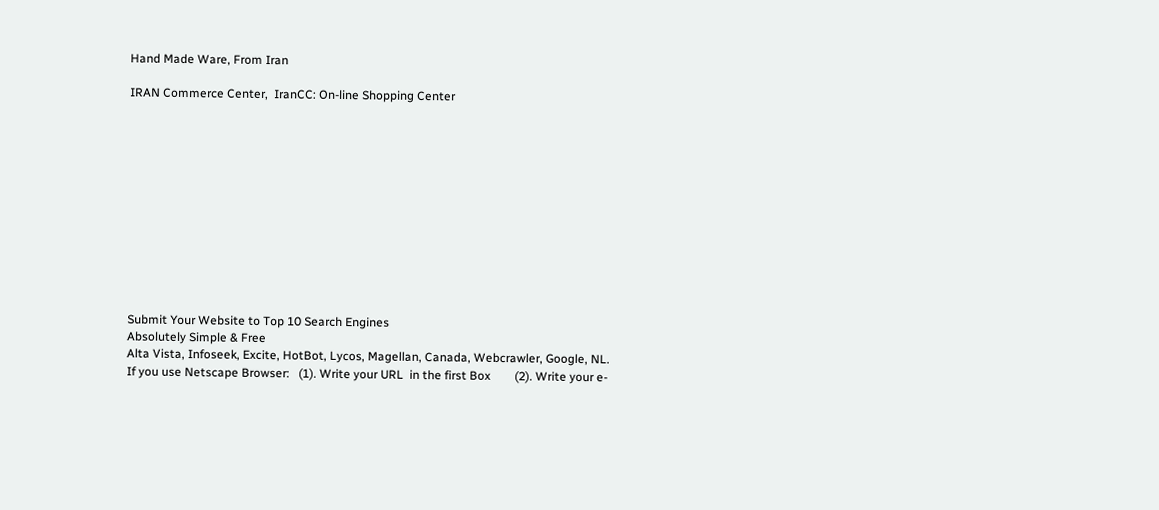Hand Made Ware, From Iran

IRAN Commerce Center,  IranCC: On-line Shopping Center












Submit Your Website to Top 10 Search Engines
Absolutely Simple & Free
Alta Vista, Infoseek, Excite, HotBot, Lycos, Magellan, Canada, Webcrawler, Google, NL.
If you use Netscape Browser:   (1). Write your URL  in the first Box        (2). Write your e-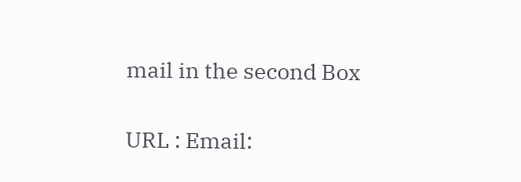mail in the second Box

URL : Email: